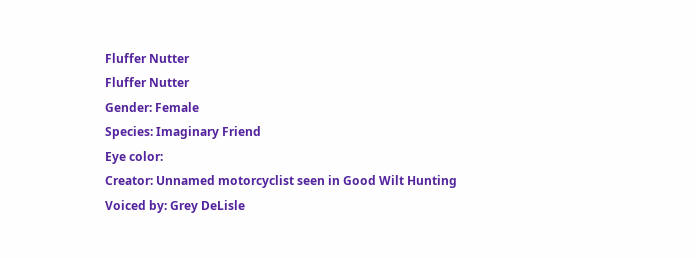Fluffer Nutter
Fluffer Nutter
Gender: Female
Species: Imaginary Friend
Eye color:
Creator: Unnamed motorcyclist seen in Good Wilt Hunting
Voiced by: Grey DeLisle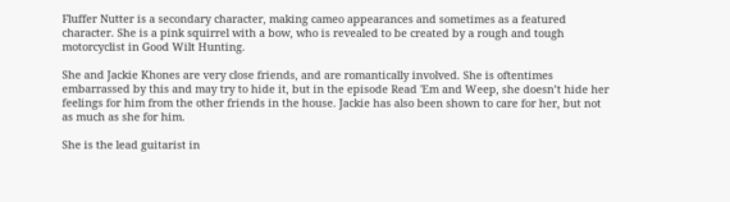Fluffer Nutter is a secondary character, making cameo appearances and sometimes as a featured character. She is a pink squirrel with a bow, who is revealed to be created by a rough and tough motorcyclist in Good Wilt Hunting.

She and Jackie Khones are very close friends, and are romantically involved. She is oftentimes embarrassed by this and may try to hide it, but in the episode Read 'Em and Weep, she doesn’t hide her feelings for him from the other friends in the house. Jackie has also been shown to care for her, but not as much as she for him.

She is the lead guitarist in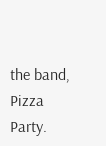the band, Pizza Party.